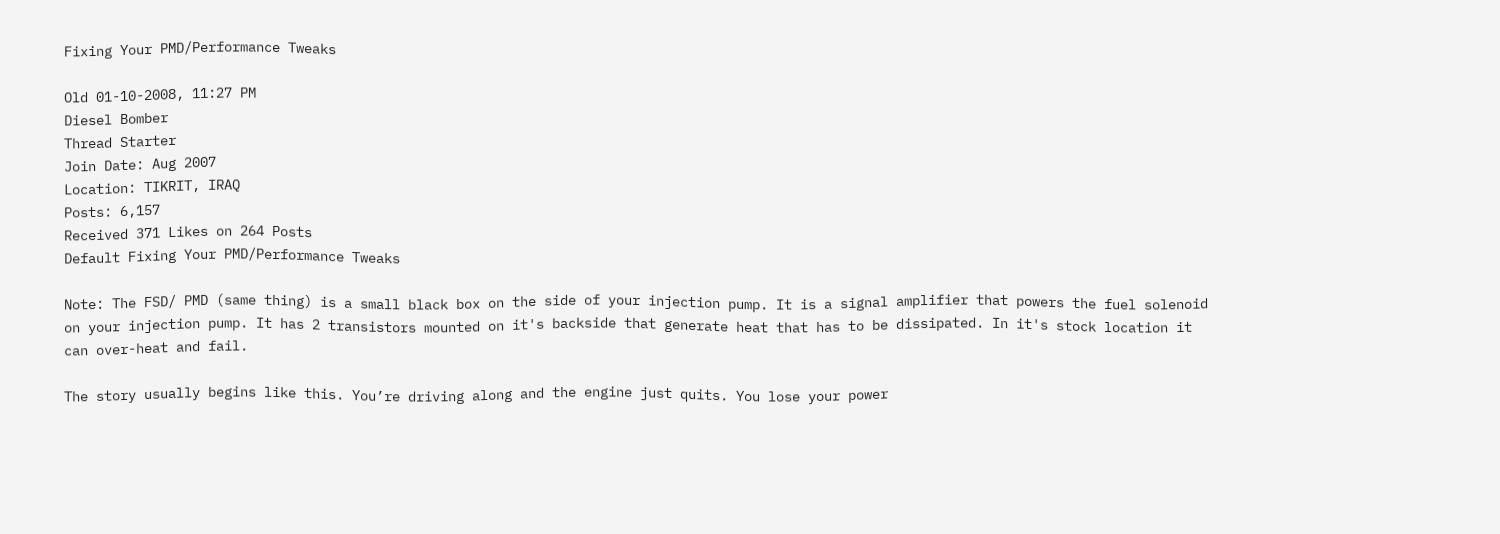Fixing Your PMD/Performance Tweaks

Old 01-10-2008, 11:27 PM
Diesel Bomber
Thread Starter
Join Date: Aug 2007
Location: TIKRIT, IRAQ
Posts: 6,157
Received 371 Likes on 264 Posts
Default Fixing Your PMD/Performance Tweaks

Note: The FSD/ PMD (same thing) is a small black box on the side of your injection pump. It is a signal amplifier that powers the fuel solenoid on your injection pump. It has 2 transistors mounted on it's backside that generate heat that has to be dissipated. In it's stock location it can over-heat and fail.

The story usually begins like this. You’re driving along and the engine just quits. You lose your power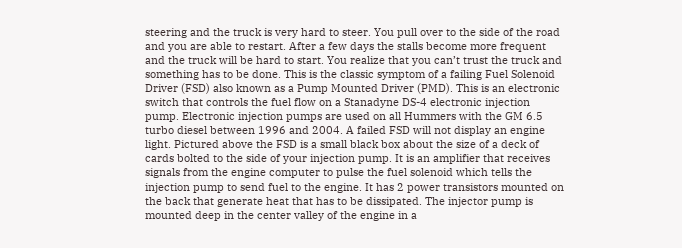steering and the truck is very hard to steer. You pull over to the side of the road and you are able to restart. After a few days the stalls become more frequent and the truck will be hard to start. You realize that you can’t trust the truck and something has to be done. This is the classic symptom of a failing Fuel Solenoid Driver (FSD) also known as a Pump Mounted Driver (PMD). This is an electronic switch that controls the fuel flow on a Stanadyne DS-4 electronic injection pump. Electronic injection pumps are used on all Hummers with the GM 6.5 turbo diesel between 1996 and 2004. A failed FSD will not display an engine light. Pictured above the FSD is a small black box about the size of a deck of cards bolted to the side of your injection pump. It is an amplifier that receives signals from the engine computer to pulse the fuel solenoid which tells the injection pump to send fuel to the engine. It has 2 power transistors mounted on the back that generate heat that has to be dissipated. The injector pump is mounted deep in the center valley of the engine in a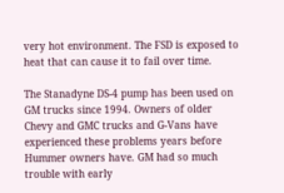very hot environment. The FSD is exposed to heat that can cause it to fail over time.

The Stanadyne DS-4 pump has been used on GM trucks since 1994. Owners of older Chevy and GMC trucks and G-Vans have experienced these problems years before Hummer owners have. GM had so much trouble with early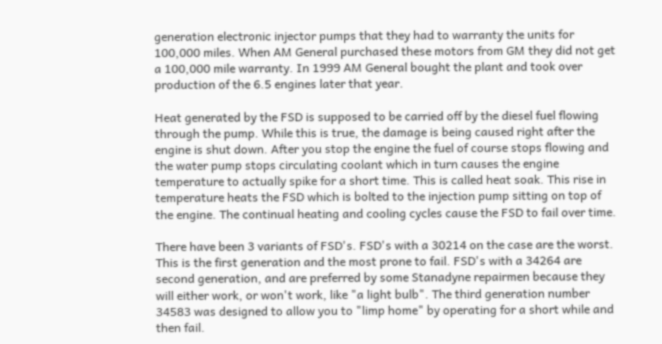generation electronic injector pumps that they had to warranty the units for 100,000 miles. When AM General purchased these motors from GM they did not get a 100,000 mile warranty. In 1999 AM General bought the plant and took over production of the 6.5 engines later that year.

Heat generated by the FSD is supposed to be carried off by the diesel fuel flowing through the pump. While this is true, the damage is being caused right after the engine is shut down. After you stop the engine the fuel of course stops flowing and the water pump stops circulating coolant which in turn causes the engine temperature to actually spike for a short time. This is called heat soak. This rise in temperature heats the FSD which is bolted to the injection pump sitting on top of the engine. The continual heating and cooling cycles cause the FSD to fail over time.

There have been 3 variants of FSD's. FSD's with a 30214 on the case are the worst. This is the first generation and the most prone to fail. FSD's with a 34264 are second generation, and are preferred by some Stanadyne repairmen because they will either work, or won't work, like "a light bulb". The third generation number 34583 was designed to allow you to "limp home" by operating for a short while and then fail.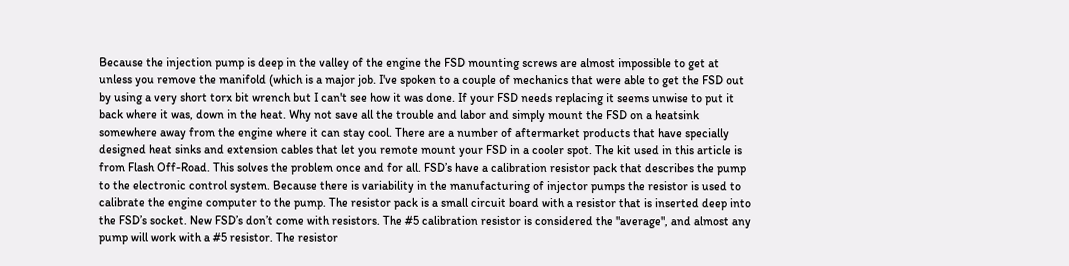Because the injection pump is deep in the valley of the engine the FSD mounting screws are almost impossible to get at unless you remove the manifold (which is a major job. I've spoken to a couple of mechanics that were able to get the FSD out by using a very short torx bit wrench but I can't see how it was done. If your FSD needs replacing it seems unwise to put it back where it was, down in the heat. Why not save all the trouble and labor and simply mount the FSD on a heatsink somewhere away from the engine where it can stay cool. There are a number of aftermarket products that have specially designed heat sinks and extension cables that let you remote mount your FSD in a cooler spot. The kit used in this article is from Flash Off-Road. This solves the problem once and for all. FSD’s have a calibration resistor pack that describes the pump to the electronic control system. Because there is variability in the manufacturing of injector pumps the resistor is used to calibrate the engine computer to the pump. The resistor pack is a small circuit board with a resistor that is inserted deep into the FSD’s socket. New FSD’s don’t come with resistors. The #5 calibration resistor is considered the "average", and almost any pump will work with a #5 resistor. The resistor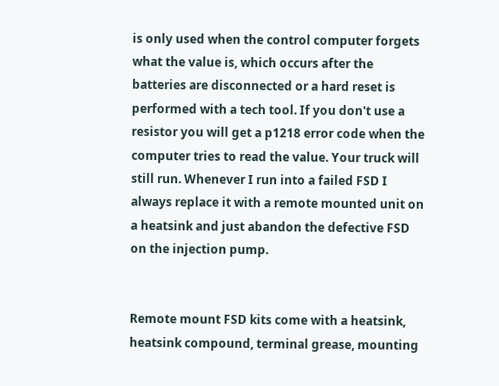is only used when the control computer forgets what the value is, which occurs after the batteries are disconnected or a hard reset is performed with a tech tool. If you don't use a resistor you will get a p1218 error code when the computer tries to read the value. Your truck will still run. Whenever I run into a failed FSD I always replace it with a remote mounted unit on a heatsink and just abandon the defective FSD on the injection pump.


Remote mount FSD kits come with a heatsink, heatsink compound, terminal grease, mounting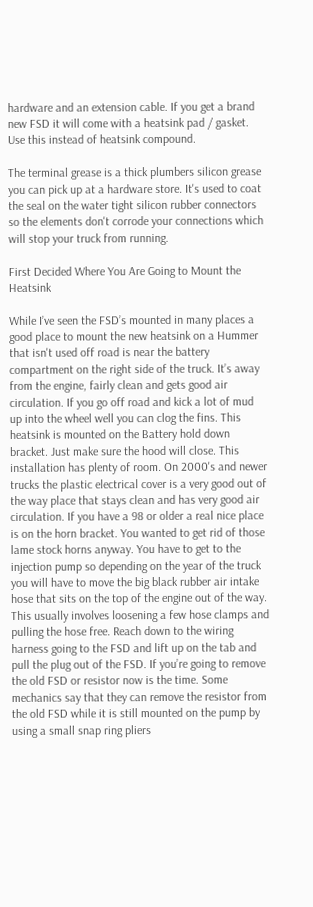hardware and an extension cable. If you get a brand new FSD it will come with a heatsink pad / gasket. Use this instead of heatsink compound.

The terminal grease is a thick plumbers silicon grease you can pick up at a hardware store. It's used to coat the seal on the water tight silicon rubber connectors so the elements don't corrode your connections which will stop your truck from running.

First Decided Where You Are Going to Mount the Heatsink

While I’ve seen the FSD’s mounted in many places a good place to mount the new heatsink on a Hummer that isn't used off road is near the battery compartment on the right side of the truck. It’s away from the engine, fairly clean and gets good air circulation. If you go off road and kick a lot of mud up into the wheel well you can clog the fins. This heatsink is mounted on the Battery hold down bracket. Just make sure the hood will close. This installation has plenty of room. On 2000's and newer trucks the plastic electrical cover is a very good out of the way place that stays clean and has very good air circulation. If you have a 98 or older a real nice place is on the horn bracket. You wanted to get rid of those lame stock horns anyway. You have to get to the injection pump so depending on the year of the truck you will have to move the big black rubber air intake hose that sits on the top of the engine out of the way. This usually involves loosening a few hose clamps and pulling the hose free. Reach down to the wiring harness going to the FSD and lift up on the tab and pull the plug out of the FSD. If you’re going to remove the old FSD or resistor now is the time. Some mechanics say that they can remove the resistor from the old FSD while it is still mounted on the pump by using a small snap ring pliers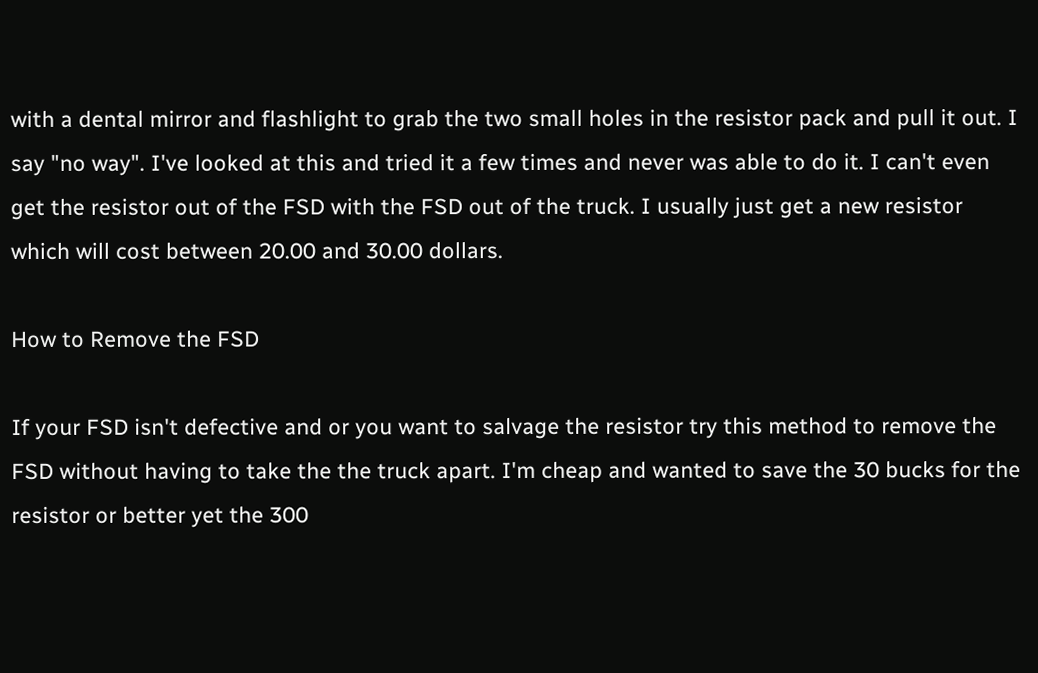with a dental mirror and flashlight to grab the two small holes in the resistor pack and pull it out. I say "no way". I've looked at this and tried it a few times and never was able to do it. I can't even get the resistor out of the FSD with the FSD out of the truck. I usually just get a new resistor which will cost between 20.00 and 30.00 dollars.

How to Remove the FSD

If your FSD isn't defective and or you want to salvage the resistor try this method to remove the FSD without having to take the the truck apart. I'm cheap and wanted to save the 30 bucks for the resistor or better yet the 300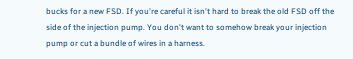bucks for a new FSD. If you're careful it isn't hard to break the old FSD off the side of the injection pump. You don't want to somehow break your injection pump or cut a bundle of wires in a harness.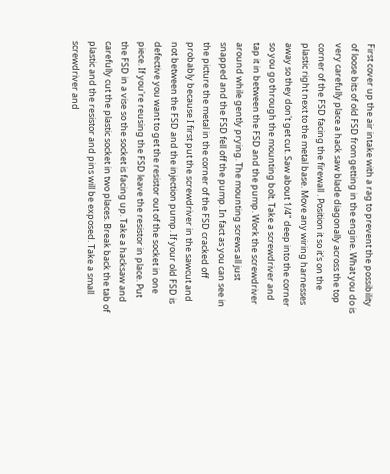First cover up the air intake with a rag to prevent the possibility of loose bits of old FSD from getting in the engine. What you do is very carefully place a hack saw blade diagonally across the top corner of the FSD facing the firewall . Position it so it's on the plastic right next to the metal base. Move any wiring harnesses away so they don't get cut. Saw about 1/4" deep into the corner so you go through the mounting bolt. Take a screwdriver and tap it in between the FSD and the pump. Work the screwdriver around while gently prying. The mounting screws all just snapped and the FSD fell off the pump. In fact as you can see in the picture the metal in the corner of the FSD cracked off probably because I first put the screwdriver in the sawcut and not between the FSD and the injection pump. If your old FSD is defective you want to get the resistor out of the socket in one piece. If you're reusing the FSD leave the resistor in place. Put the FSD in a vise so the socket is facing up. Take a hacksaw and carefully cut the plastic socket in two places. Break back the tab of plastic and the resistor and pins will be exposed. Take a small screwdriver and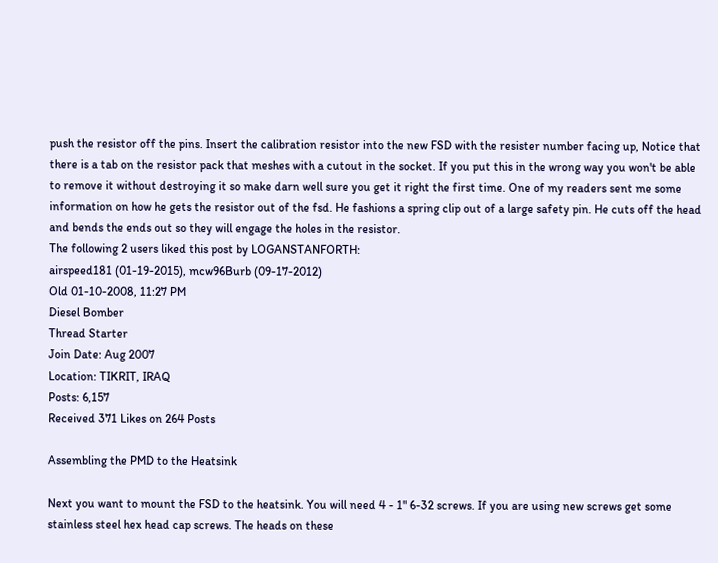push the resistor off the pins. Insert the calibration resistor into the new FSD with the resister number facing up, Notice that there is a tab on the resistor pack that meshes with a cutout in the socket. If you put this in the wrong way you won't be able to remove it without destroying it so make darn well sure you get it right the first time. One of my readers sent me some information on how he gets the resistor out of the fsd. He fashions a spring clip out of a large safety pin. He cuts off the head and bends the ends out so they will engage the holes in the resistor.
The following 2 users liked this post by LOGANSTANFORTH:
airspeed181 (01-19-2015), mcw96Burb (09-17-2012)
Old 01-10-2008, 11:27 PM
Diesel Bomber
Thread Starter
Join Date: Aug 2007
Location: TIKRIT, IRAQ
Posts: 6,157
Received 371 Likes on 264 Posts

Assembling the PMD to the Heatsink

Next you want to mount the FSD to the heatsink. You will need 4 - 1" 6-32 screws. If you are using new screws get some stainless steel hex head cap screws. The heads on these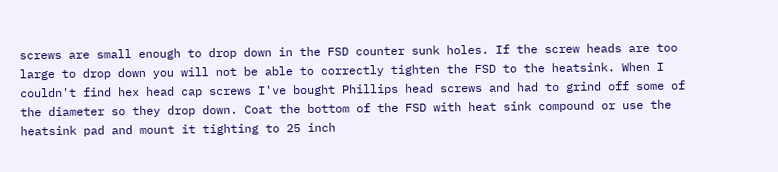screws are small enough to drop down in the FSD counter sunk holes. If the screw heads are too large to drop down you will not be able to correctly tighten the FSD to the heatsink. When I couldn't find hex head cap screws I've bought Phillips head screws and had to grind off some of the diameter so they drop down. Coat the bottom of the FSD with heat sink compound or use the heatsink pad and mount it tighting to 25 inch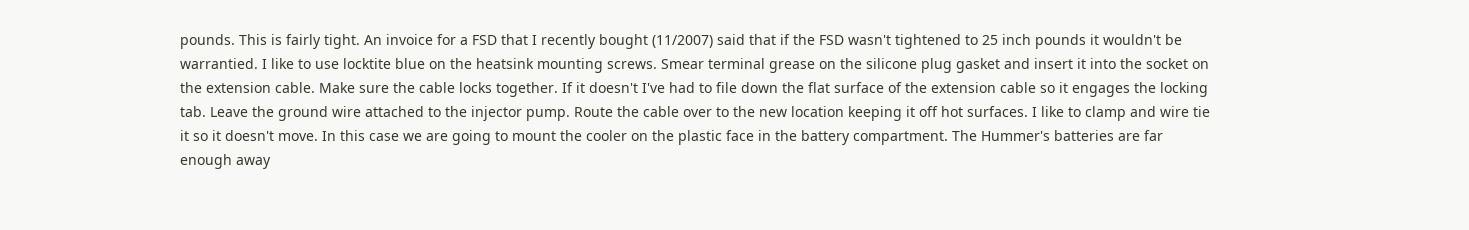pounds. This is fairly tight. An invoice for a FSD that I recently bought (11/2007) said that if the FSD wasn't tightened to 25 inch pounds it wouldn't be warrantied. I like to use locktite blue on the heatsink mounting screws. Smear terminal grease on the silicone plug gasket and insert it into the socket on the extension cable. Make sure the cable locks together. If it doesn't I've had to file down the flat surface of the extension cable so it engages the locking tab. Leave the ground wire attached to the injector pump. Route the cable over to the new location keeping it off hot surfaces. I like to clamp and wire tie it so it doesn't move. In this case we are going to mount the cooler on the plastic face in the battery compartment. The Hummer's batteries are far enough away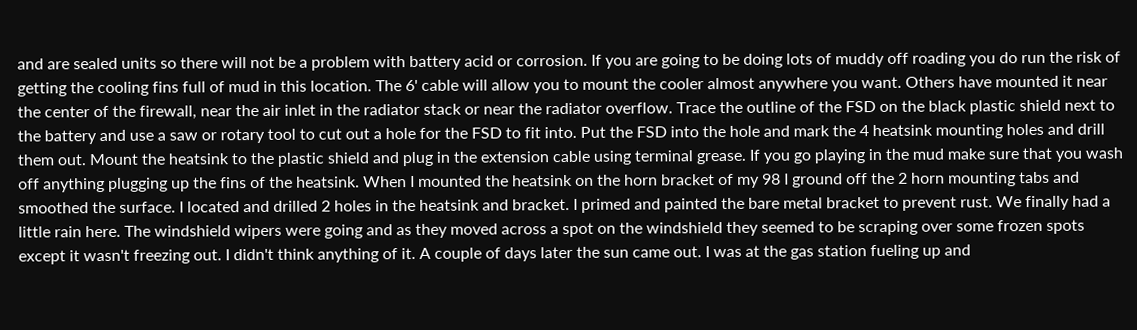and are sealed units so there will not be a problem with battery acid or corrosion. If you are going to be doing lots of muddy off roading you do run the risk of getting the cooling fins full of mud in this location. The 6' cable will allow you to mount the cooler almost anywhere you want. Others have mounted it near the center of the firewall, near the air inlet in the radiator stack or near the radiator overflow. Trace the outline of the FSD on the black plastic shield next to the battery and use a saw or rotary tool to cut out a hole for the FSD to fit into. Put the FSD into the hole and mark the 4 heatsink mounting holes and drill them out. Mount the heatsink to the plastic shield and plug in the extension cable using terminal grease. If you go playing in the mud make sure that you wash off anything plugging up the fins of the heatsink. When I mounted the heatsink on the horn bracket of my 98 I ground off the 2 horn mounting tabs and smoothed the surface. I located and drilled 2 holes in the heatsink and bracket. I primed and painted the bare metal bracket to prevent rust. We finally had a little rain here. The windshield wipers were going and as they moved across a spot on the windshield they seemed to be scraping over some frozen spots except it wasn't freezing out. I didn't think anything of it. A couple of days later the sun came out. I was at the gas station fueling up and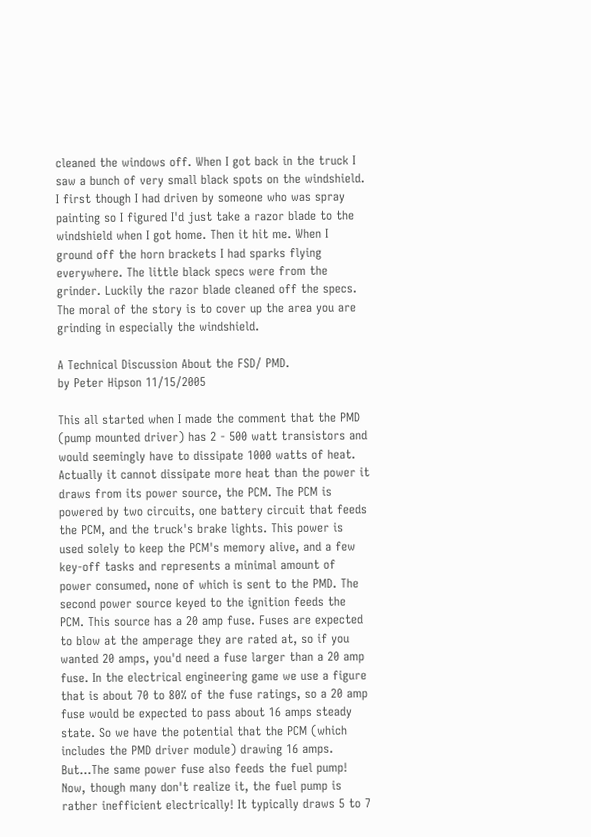cleaned the windows off. When I got back in the truck I saw a bunch of very small black spots on the windshield. I first though I had driven by someone who was spray painting so I figured I'd just take a razor blade to the windshield when I got home. Then it hit me. When I ground off the horn brackets I had sparks flying everywhere. The little black specs were from the grinder. Luckily the razor blade cleaned off the specs. The moral of the story is to cover up the area you are grinding in especially the windshield.

A Technical Discussion About the FSD/ PMD.
by Peter Hipson 11/15/2005

This all started when I made the comment that the PMD (pump mounted driver) has 2 - 500 watt transistors and would seemingly have to dissipate 1000 watts of heat. Actually it cannot dissipate more heat than the power it draws from its power source, the PCM. The PCM is powered by two circuits, one battery circuit that feeds the PCM, and the truck's brake lights. This power is used solely to keep the PCM's memory alive, and a few key-off tasks and represents a minimal amount of power consumed, none of which is sent to the PMD. The second power source keyed to the ignition feeds the PCM. This source has a 20 amp fuse. Fuses are expected to blow at the amperage they are rated at, so if you wanted 20 amps, you'd need a fuse larger than a 20 amp fuse. In the electrical engineering game we use a figure that is about 70 to 80% of the fuse ratings, so a 20 amp fuse would be expected to pass about 16 amps steady state. So we have the potential that the PCM (which includes the PMD driver module) drawing 16 amps. But...The same power fuse also feeds the fuel pump! Now, though many don't realize it, the fuel pump is rather inefficient electrically! It typically draws 5 to 7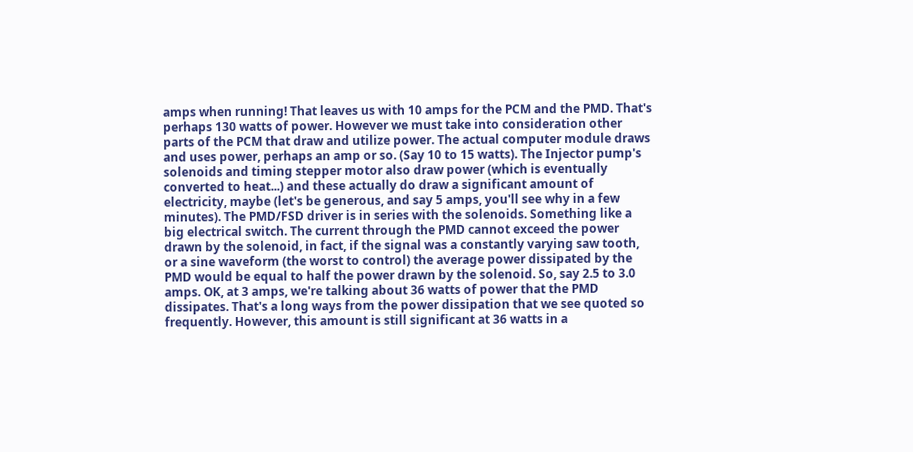amps when running! That leaves us with 10 amps for the PCM and the PMD. That's perhaps 130 watts of power. However we must take into consideration other parts of the PCM that draw and utilize power. The actual computer module draws and uses power, perhaps an amp or so. (Say 10 to 15 watts). The Injector pump's solenoids and timing stepper motor also draw power (which is eventually converted to heat...) and these actually do draw a significant amount of electricity, maybe (let's be generous, and say 5 amps, you'll see why in a few minutes). The PMD/FSD driver is in series with the solenoids. Something like a big electrical switch. The current through the PMD cannot exceed the power drawn by the solenoid, in fact, if the signal was a constantly varying saw tooth, or a sine waveform (the worst to control) the average power dissipated by the PMD would be equal to half the power drawn by the solenoid. So, say 2.5 to 3.0 amps. OK, at 3 amps, we're talking about 36 watts of power that the PMD dissipates. That's a long ways from the power dissipation that we see quoted so frequently. However, this amount is still significant at 36 watts in a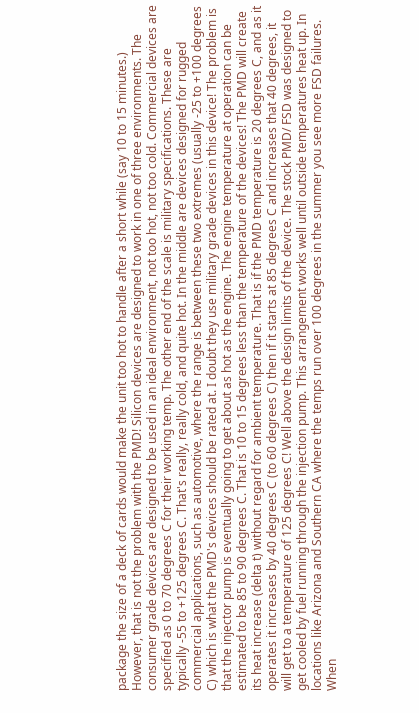package the size of a deck of cards would make the unit too hot to handle after a short while (say 10 to 15 minutes.) However, that is not the problem with the PMD! Silicon devices are designed to work in one of three environments. The consumer grade devices are designed to be used in an ideal environment, not too hot, not too cold. Commercial devices are specified as 0 to 70 degrees C for their working temp. The other end of the scale is military specifications. These are typically -55 to +125 degrees C. That's really, really cold, and quite hot. In the middle are devices designed for rugged commercial applications, such as automotive, where the range is between these two extremes (usually -25 to +100 degrees C) which is what the PMD's devices should be rated at. I doubt they use military grade devices in this device! The problem is that the injector pump is eventually going to get about as hot as the engine. The engine temperature at operation can be estimated to be 85 to 90 degrees C. That is 10 to 15 degrees less than the temperature of the devices! The PMD will create its heat increase (delta t) without regard for ambient temperature. That is if the PMD temperature is 20 degrees C, and as it operates it increases by 40 degrees C (to 60 degrees C) then if it starts at 85 degrees C and increases that 40 degrees, it will get to a temperature of 125 degrees C! Well above the design limits of the device. The stock PMD/ FSD was designed to get cooled by fuel running through the injection pump. This arrangement works well until outside temperatures heat up. In locations like Arizona and Southern CA where the temps run over 100 degrees in the summer you see more FSD failures. When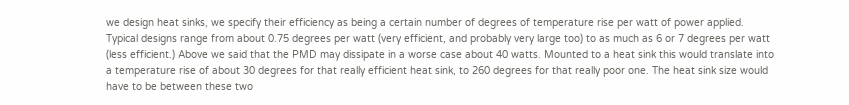we design heat sinks, we specify their efficiency as being a certain number of degrees of temperature rise per watt of power applied. Typical designs range from about 0.75 degrees per watt (very efficient, and probably very large too) to as much as 6 or 7 degrees per watt (less efficient.) Above we said that the PMD may dissipate in a worse case about 40 watts. Mounted to a heat sink this would translate into a temperature rise of about 30 degrees for that really efficient heat sink, to 260 degrees for that really poor one. The heat sink size would have to be between these two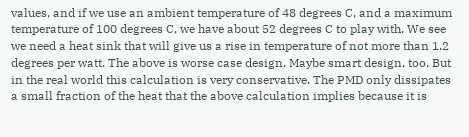values, and if we use an ambient temperature of 48 degrees C, and a maximum temperature of 100 degrees C, we have about 52 degrees C to play with. We see we need a heat sink that will give us a rise in temperature of not more than 1.2 degrees per watt. The above is worse case design. Maybe smart design, too. But in the real world this calculation is very conservative. The PMD only dissipates a small fraction of the heat that the above calculation implies because it is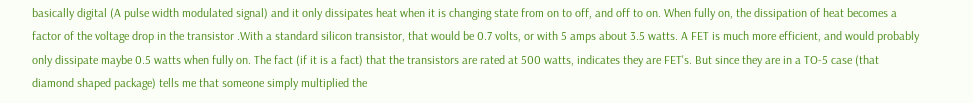basically digital (A pulse width modulated signal) and it only dissipates heat when it is changing state from on to off, and off to on. When fully on, the dissipation of heat becomes a factor of the voltage drop in the transistor .With a standard silicon transistor, that would be 0.7 volts, or with 5 amps about 3.5 watts. A FET is much more efficient, and would probably only dissipate maybe 0.5 watts when fully on. The fact (if it is a fact) that the transistors are rated at 500 watts, indicates they are FET's. But since they are in a TO-5 case (that diamond shaped package) tells me that someone simply multiplied the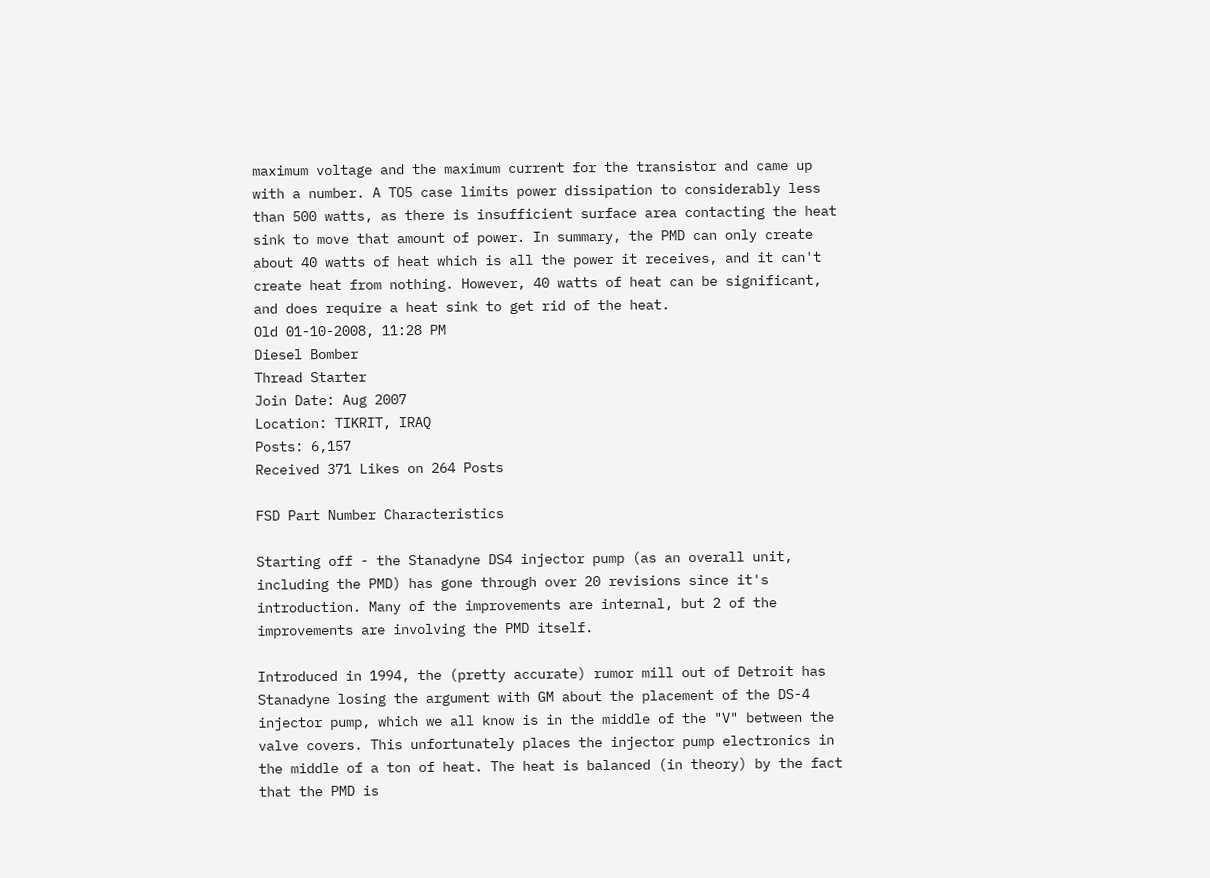maximum voltage and the maximum current for the transistor and came up with a number. A TO5 case limits power dissipation to considerably less than 500 watts, as there is insufficient surface area contacting the heat sink to move that amount of power. In summary, the PMD can only create about 40 watts of heat which is all the power it receives, and it can't create heat from nothing. However, 40 watts of heat can be significant, and does require a heat sink to get rid of the heat.
Old 01-10-2008, 11:28 PM
Diesel Bomber
Thread Starter
Join Date: Aug 2007
Location: TIKRIT, IRAQ
Posts: 6,157
Received 371 Likes on 264 Posts

FSD Part Number Characteristics

Starting off - the Stanadyne DS4 injector pump (as an overall unit, including the PMD) has gone through over 20 revisions since it's introduction. Many of the improvements are internal, but 2 of the
improvements are involving the PMD itself.

Introduced in 1994, the (pretty accurate) rumor mill out of Detroit has Stanadyne losing the argument with GM about the placement of the DS-4 injector pump, which we all know is in the middle of the "V" between the valve covers. This unfortunately places the injector pump electronics in the middle of a ton of heat. The heat is balanced (in theory) by the fact that the PMD is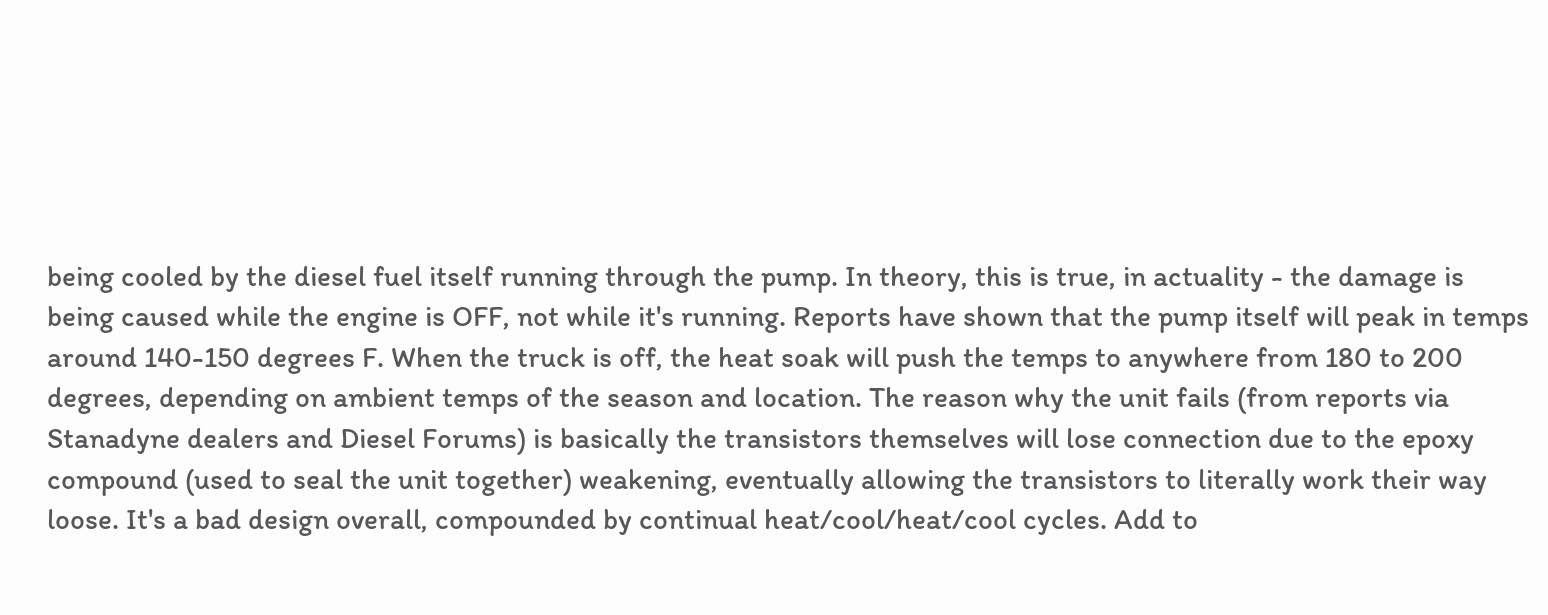being cooled by the diesel fuel itself running through the pump. In theory, this is true, in actuality - the damage is being caused while the engine is OFF, not while it's running. Reports have shown that the pump itself will peak in temps around 140-150 degrees F. When the truck is off, the heat soak will push the temps to anywhere from 180 to 200 degrees, depending on ambient temps of the season and location. The reason why the unit fails (from reports via Stanadyne dealers and Diesel Forums) is basically the transistors themselves will lose connection due to the epoxy compound (used to seal the unit together) weakening, eventually allowing the transistors to literally work their way loose. It's a bad design overall, compounded by continual heat/cool/heat/cool cycles. Add to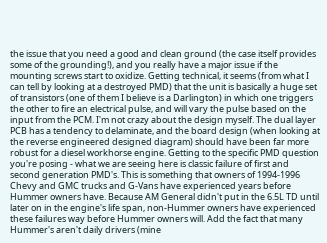the issue that you need a good and clean ground (the case itself provides some of the grounding!), and you really have a major issue if the mounting screws start to oxidize. Getting technical, it seems (from what I can tell by looking at a destroyed PMD) that the unit is basically a huge set of transistors (one of them I believe is a Darlington) in which one triggers the other to fire an electrical pulse, and will vary the pulse based on the input from the PCM. I'm not crazy about the design myself. The dual layer PCB has a tendency to delaminate, and the board design (when looking at the reverse engineered designed diagram) should have been far more robust for a diesel workhorse engine. Getting to the specific PMD question you're posing - what we are seeing here is classic failure of first and second generation PMD's. This is something that owners of 1994-1996 Chevy and GMC trucks and G-Vans have experienced years before Hummer owners have. Because AM General didn't put in the 6.5L TD until later on in the engine's life span, non-Hummer owners have experienced these failures way before Hummer owners will. Add the fact that many Hummer's aren't daily drivers (mine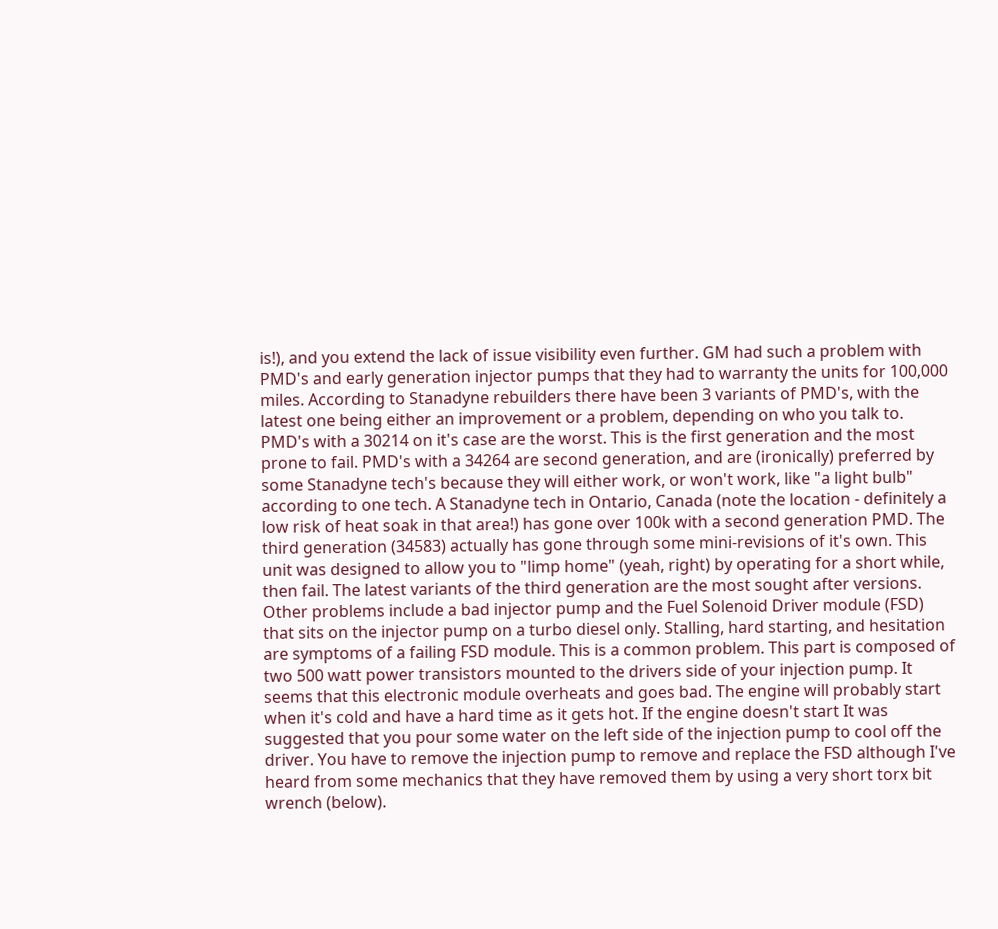is!), and you extend the lack of issue visibility even further. GM had such a problem with PMD's and early generation injector pumps that they had to warranty the units for 100,000 miles. According to Stanadyne rebuilders there have been 3 variants of PMD's, with the latest one being either an improvement or a problem, depending on who you talk to. PMD's with a 30214 on it's case are the worst. This is the first generation and the most prone to fail. PMD's with a 34264 are second generation, and are (ironically) preferred by some Stanadyne tech's because they will either work, or won't work, like "a light bulb" according to one tech. A Stanadyne tech in Ontario, Canada (note the location - definitely a low risk of heat soak in that area!) has gone over 100k with a second generation PMD. The third generation (34583) actually has gone through some mini-revisions of it's own. This unit was designed to allow you to "limp home" (yeah, right) by operating for a short while, then fail. The latest variants of the third generation are the most sought after versions. Other problems include a bad injector pump and the Fuel Solenoid Driver module (FSD) that sits on the injector pump on a turbo diesel only. Stalling, hard starting, and hesitation are symptoms of a failing FSD module. This is a common problem. This part is composed of two 500 watt power transistors mounted to the drivers side of your injection pump. It seems that this electronic module overheats and goes bad. The engine will probably start when it's cold and have a hard time as it gets hot. If the engine doesn't start It was suggested that you pour some water on the left side of the injection pump to cool off the driver. You have to remove the injection pump to remove and replace the FSD although I've heard from some mechanics that they have removed them by using a very short torx bit wrench (below).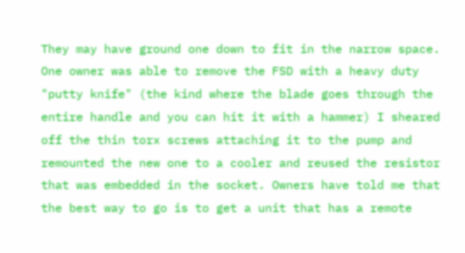They may have ground one down to fit in the narrow space. One owner was able to remove the FSD with a heavy duty "putty knife" (the kind where the blade goes through the entire handle and you can hit it with a hammer) I sheared off the thin torx screws attaching it to the pump and remounted the new one to a cooler and reused the resistor that was embedded in the socket. Owners have told me that the best way to go is to get a unit that has a remote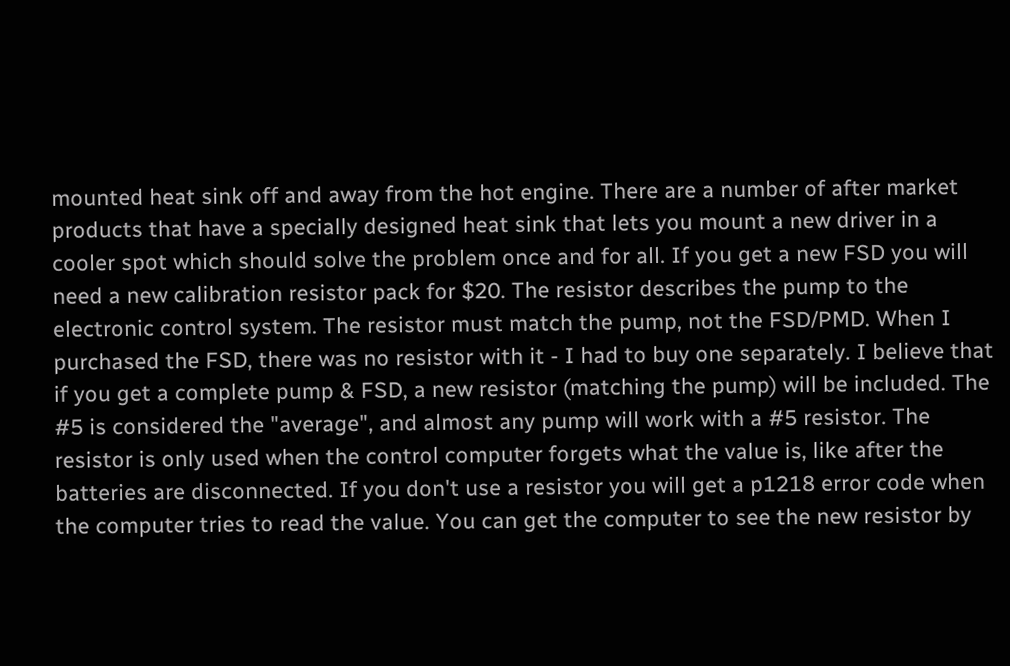mounted heat sink off and away from the hot engine. There are a number of after market products that have a specially designed heat sink that lets you mount a new driver in a cooler spot which should solve the problem once and for all. If you get a new FSD you will need a new calibration resistor pack for $20. The resistor describes the pump to the electronic control system. The resistor must match the pump, not the FSD/PMD. When I purchased the FSD, there was no resistor with it - I had to buy one separately. I believe that if you get a complete pump & FSD, a new resistor (matching the pump) will be included. The #5 is considered the "average", and almost any pump will work with a #5 resistor. The resistor is only used when the control computer forgets what the value is, like after the batteries are disconnected. If you don't use a resistor you will get a p1218 error code when the computer tries to read the value. You can get the computer to see the new resistor by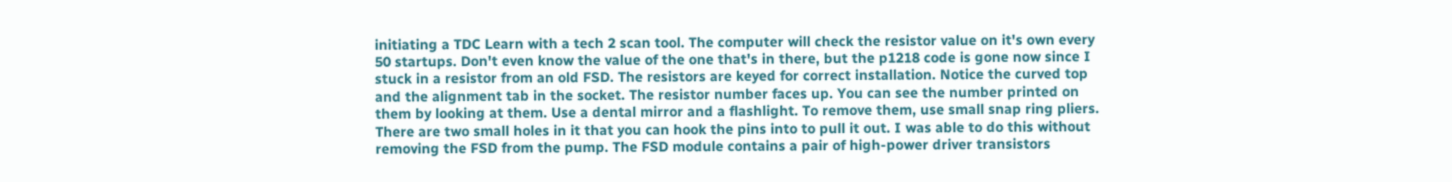initiating a TDC Learn with a tech 2 scan tool. The computer will check the resistor value on it's own every 50 startups. Don't even know the value of the one that's in there, but the p1218 code is gone now since I stuck in a resistor from an old FSD. The resistors are keyed for correct installation. Notice the curved top and the alignment tab in the socket. The resistor number faces up. You can see the number printed on them by looking at them. Use a dental mirror and a flashlight. To remove them, use small snap ring pliers. There are two small holes in it that you can hook the pins into to pull it out. I was able to do this without removing the FSD from the pump. The FSD module contains a pair of high-power driver transistors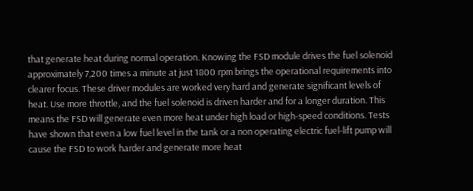that generate heat during normal operation. Knowing the FSD module drives the fuel solenoid approximately 7,200 times a minute at just 1800 rpm brings the operational requirements into clearer focus. These driver modules are worked very hard and generate significant levels of heat. Use more throttle, and the fuel solenoid is driven harder and for a longer duration. This means the FSD will generate even more heat under high load or high-speed conditions. Tests have shown that even a low fuel level in the tank or a non operating electric fuel-lift pump will cause the FSD to work harder and generate more heat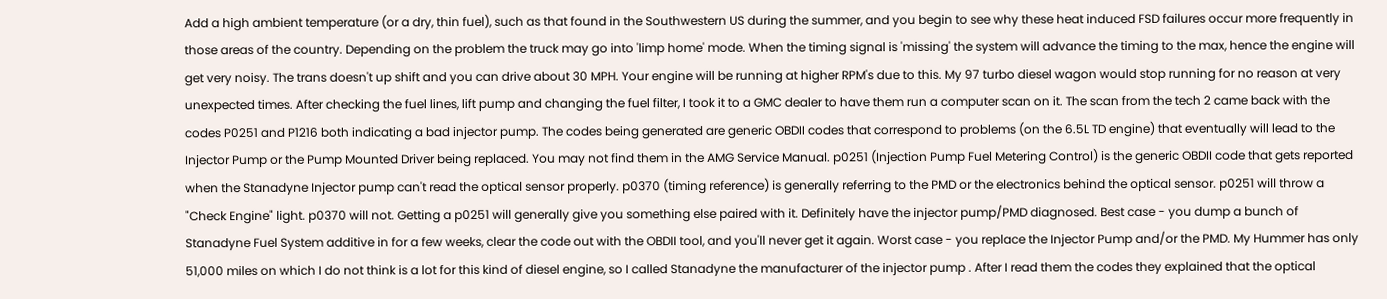Add a high ambient temperature (or a dry, thin fuel), such as that found in the Southwestern US during the summer, and you begin to see why these heat induced FSD failures occur more frequently in those areas of the country. Depending on the problem the truck may go into 'limp home' mode. When the timing signal is 'missing' the system will advance the timing to the max, hence the engine will get very noisy. The trans doesn't up shift and you can drive about 30 MPH. Your engine will be running at higher RPM's due to this. My 97 turbo diesel wagon would stop running for no reason at very unexpected times. After checking the fuel lines, lift pump and changing the fuel filter, I took it to a GMC dealer to have them run a computer scan on it. The scan from the tech 2 came back with the codes P0251 and P1216 both indicating a bad injector pump. The codes being generated are generic OBDII codes that correspond to problems (on the 6.5L TD engine) that eventually will lead to the Injector Pump or the Pump Mounted Driver being replaced. You may not find them in the AMG Service Manual. p0251 (Injection Pump Fuel Metering Control) is the generic OBDII code that gets reported when the Stanadyne Injector pump can't read the optical sensor properly. p0370 (timing reference) is generally referring to the PMD or the electronics behind the optical sensor. p0251 will throw a "Check Engine" light. p0370 will not. Getting a p0251 will generally give you something else paired with it. Definitely have the injector pump/PMD diagnosed. Best case - you dump a bunch of Stanadyne Fuel System additive in for a few weeks, clear the code out with the OBDII tool, and you'll never get it again. Worst case - you replace the Injector Pump and/or the PMD. My Hummer has only 51,000 miles on which I do not think is a lot for this kind of diesel engine, so I called Stanadyne the manufacturer of the injector pump . After I read them the codes they explained that the optical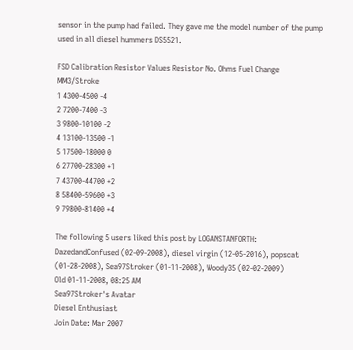sensor in the pump had failed. They gave me the model number of the pump used in all diesel hummers DS5521.

FSD Calibration Resistor Values Resistor No. Ohms Fuel Change MM3/Stroke
1 4300-4500 -4
2 7200-7400 -3
3 9800-10100 -2
4 13100-13500 -1
5 17500-18000 0
6 27700-28300 +1
7 43700-44700 +2
8 58400-59600 +3
9 79800-81400 +4

The following 5 users liked this post by LOGANSTANFORTH:
DazedandConfused (02-09-2008), diesel virgin (12-05-2016), popscat (01-28-2008), Sea97Stroker (01-11-2008), Woody35 (02-02-2009)
Old 01-11-2008, 08:25 AM
Sea97Stroker's Avatar
Diesel Enthusiast
Join Date: Mar 2007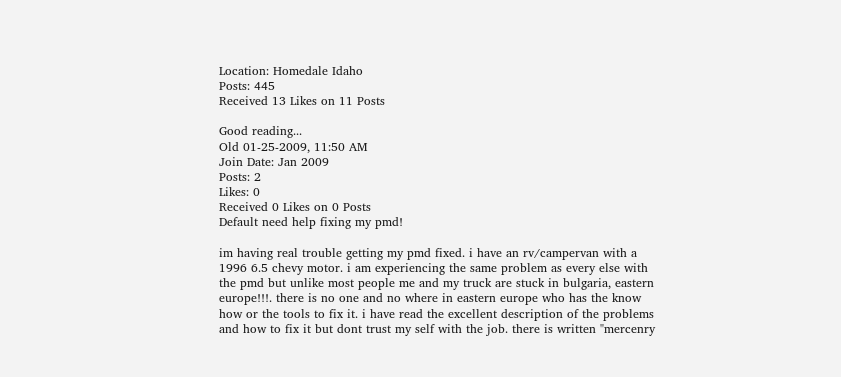Location: Homedale Idaho
Posts: 445
Received 13 Likes on 11 Posts

Good reading...
Old 01-25-2009, 11:50 AM
Join Date: Jan 2009
Posts: 2
Likes: 0
Received 0 Likes on 0 Posts
Default need help fixing my pmd!

im having real trouble getting my pmd fixed. i have an rv/campervan with a 1996 6.5 chevy motor. i am experiencing the same problem as every else with the pmd but unlike most people me and my truck are stuck in bulgaria, eastern europe!!!. there is no one and no where in eastern europe who has the know how or the tools to fix it. i have read the excellent description of the problems and how to fix it but dont trust my self with the job. there is written "mercenry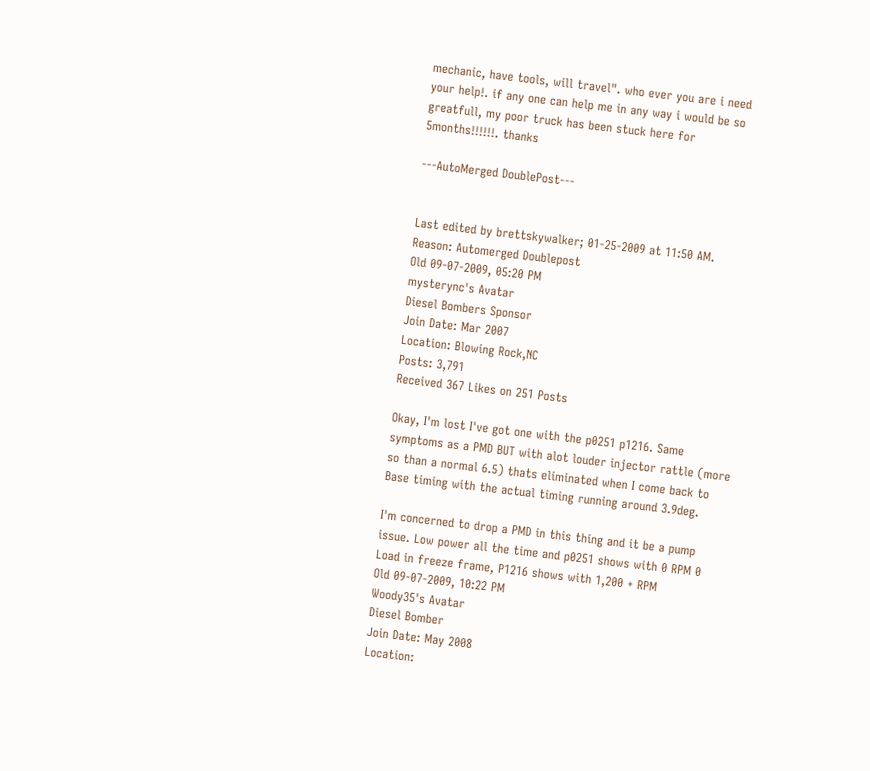mechanic, have tools, will travel". who ever you are i need your help!. if any one can help me in any way i would be so greatfull, my poor truck has been stuck here for 5months!!!!!!. thanks

---AutoMerged DoublePost---


Last edited by brettskywalker; 01-25-2009 at 11:50 AM. Reason: Automerged Doublepost
Old 09-07-2009, 05:20 PM
mysterync's Avatar
Diesel Bombers Sponsor
Join Date: Mar 2007
Location: Blowing Rock,NC
Posts: 3,791
Received 367 Likes on 251 Posts

Okay, I'm lost I've got one with the p0251 p1216. Same symptoms as a PMD BUT with alot louder injector rattle (more so than a normal 6.5) thats eliminated when I come back to Base timing with the actual timing running around 3.9deg.

I'm concerned to drop a PMD in this thing and it be a pump issue. Low power all the time and p0251 shows with 0 RPM 0 Load in freeze frame, P1216 shows with 1,200 + RPM
Old 09-07-2009, 10:22 PM
Woody35's Avatar
Diesel Bomber
Join Date: May 2008
Location: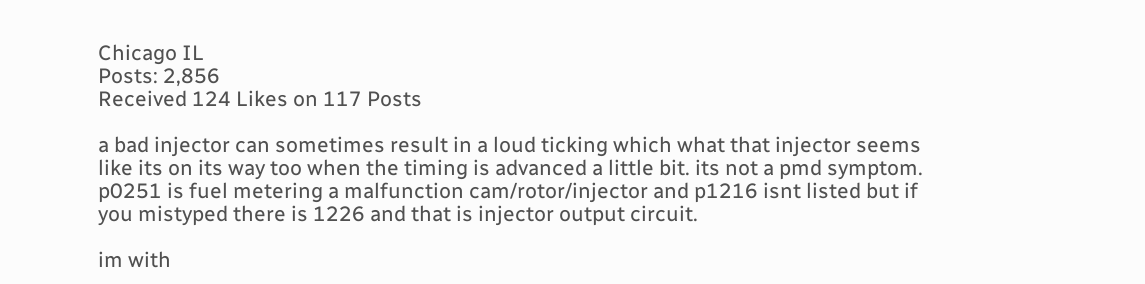Chicago IL
Posts: 2,856
Received 124 Likes on 117 Posts

a bad injector can sometimes result in a loud ticking which what that injector seems like its on its way too when the timing is advanced a little bit. its not a pmd symptom. p0251 is fuel metering a malfunction cam/rotor/injector and p1216 isnt listed but if you mistyped there is 1226 and that is injector output circuit.

im with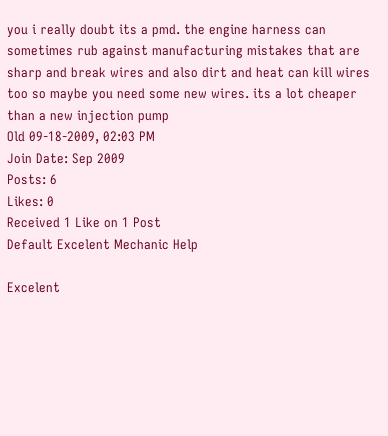you i really doubt its a pmd. the engine harness can sometimes rub against manufacturing mistakes that are sharp and break wires and also dirt and heat can kill wires too so maybe you need some new wires. its a lot cheaper than a new injection pump
Old 09-18-2009, 02:03 PM
Join Date: Sep 2009
Posts: 6
Likes: 0
Received 1 Like on 1 Post
Default Excelent Mechanic Help

Excelent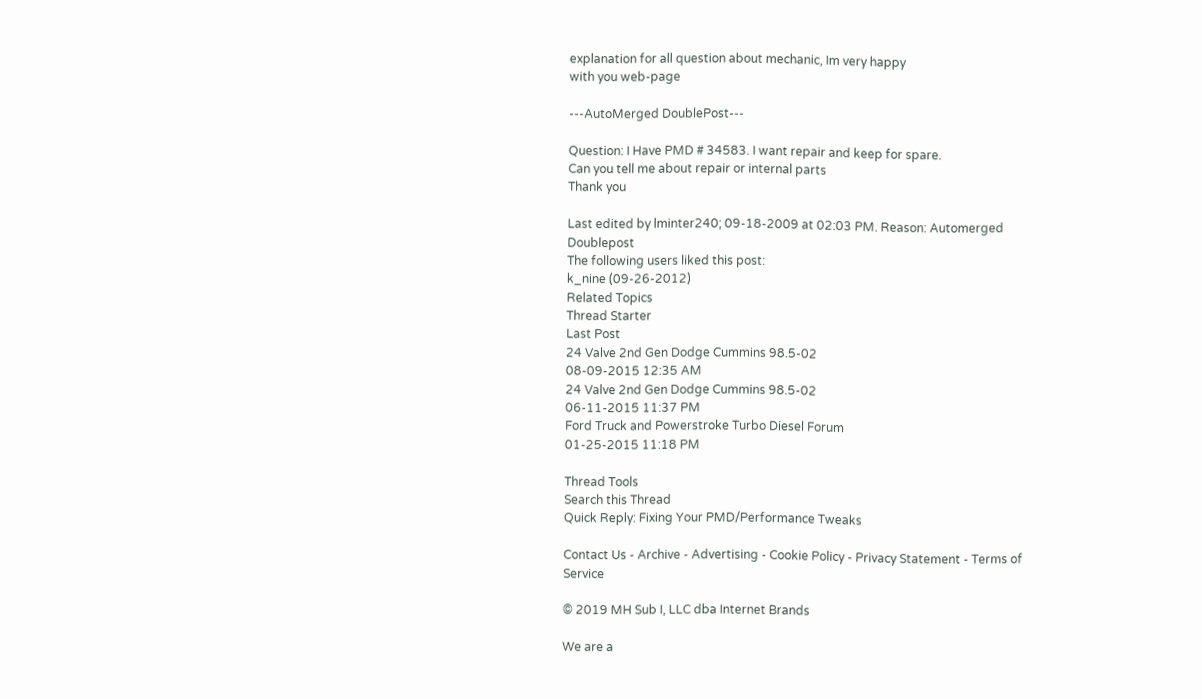explanation for all question about mechanic, Im very happy
with you web-page

---AutoMerged DoublePost---

Question: I Have PMD # 34583. I want repair and keep for spare.
Can you tell me about repair or internal parts
Thank you

Last edited by lminter240; 09-18-2009 at 02:03 PM. Reason: Automerged Doublepost
The following users liked this post:
k_nine (09-26-2012)
Related Topics
Thread Starter
Last Post
24 Valve 2nd Gen Dodge Cummins 98.5-02
08-09-2015 12:35 AM
24 Valve 2nd Gen Dodge Cummins 98.5-02
06-11-2015 11:37 PM
Ford Truck and Powerstroke Turbo Diesel Forum
01-25-2015 11:18 PM

Thread Tools
Search this Thread
Quick Reply: Fixing Your PMD/Performance Tweaks

Contact Us - Archive - Advertising - Cookie Policy - Privacy Statement - Terms of Service

© 2019 MH Sub I, LLC dba Internet Brands

We are a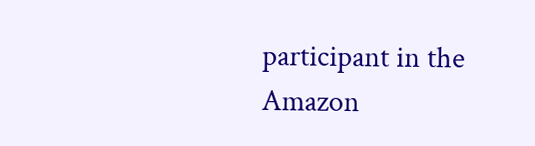participant in the Amazon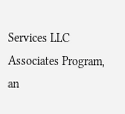Services LLC Associates Program, an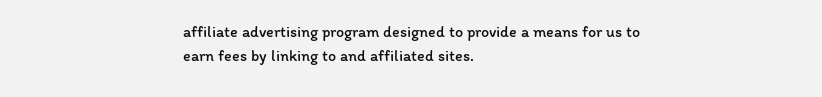affiliate advertising program designed to provide a means for us to earn fees by linking to and affiliated sites.